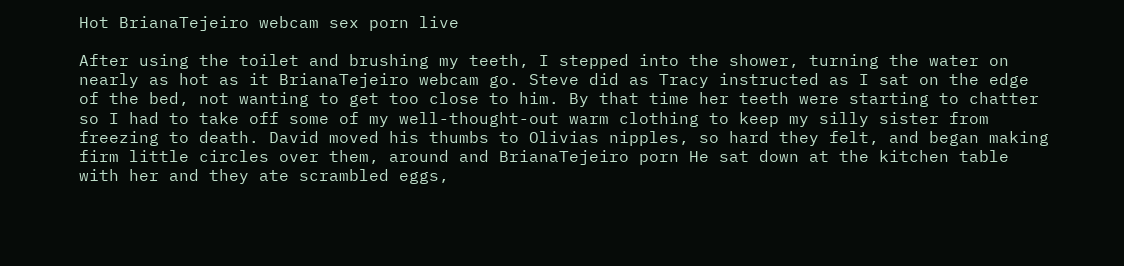Hot BrianaTejeiro webcam sex porn live

After using the toilet and brushing my teeth, I stepped into the shower, turning the water on nearly as hot as it BrianaTejeiro webcam go. Steve did as Tracy instructed as I sat on the edge of the bed, not wanting to get too close to him. By that time her teeth were starting to chatter so I had to take off some of my well-thought-out warm clothing to keep my silly sister from freezing to death. David moved his thumbs to Olivias nipples, so hard they felt, and began making firm little circles over them, around and BrianaTejeiro porn He sat down at the kitchen table with her and they ate scrambled eggs,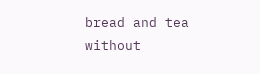bread and tea without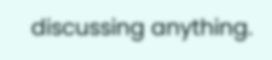discussing anything.